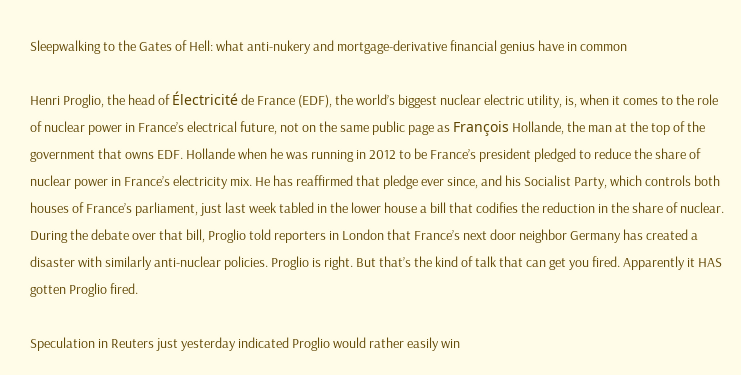Sleepwalking to the Gates of Hell: what anti-nukery and mortgage-derivative financial genius have in common

Henri Proglio, the head of Électricité de France (EDF), the world’s biggest nuclear electric utility, is, when it comes to the role of nuclear power in France’s electrical future, not on the same public page as François Hollande, the man at the top of the government that owns EDF. Hollande when he was running in 2012 to be France’s president pledged to reduce the share of nuclear power in France’s electricity mix. He has reaffirmed that pledge ever since, and his Socialist Party, which controls both houses of France’s parliament, just last week tabled in the lower house a bill that codifies the reduction in the share of nuclear. During the debate over that bill, Proglio told reporters in London that France’s next door neighbor Germany has created a disaster with similarly anti-nuclear policies. Proglio is right. But that’s the kind of talk that can get you fired. Apparently it HAS gotten Proglio fired.

Speculation in Reuters just yesterday indicated Proglio would rather easily win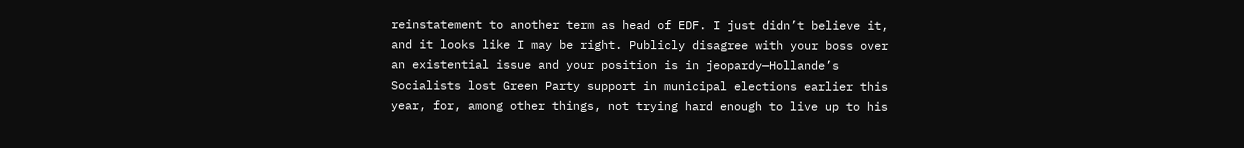reinstatement to another term as head of EDF. I just didn’t believe it, and it looks like I may be right. Publicly disagree with your boss over an existential issue and your position is in jeopardy—Hollande’s Socialists lost Green Party support in municipal elections earlier this year, for, among other things, not trying hard enough to live up to his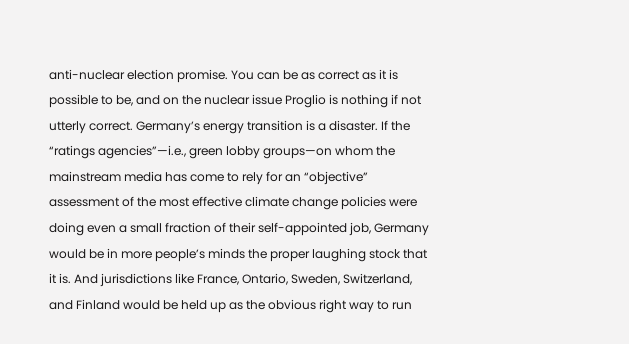anti-nuclear election promise. You can be as correct as it is possible to be, and on the nuclear issue Proglio is nothing if not utterly correct. Germany’s energy transition is a disaster. If the “ratings agencies”—i.e., green lobby groups—on whom the mainstream media has come to rely for an “objective” assessment of the most effective climate change policies were doing even a small fraction of their self-appointed job, Germany would be in more people’s minds the proper laughing stock that it is. And jurisdictions like France, Ontario, Sweden, Switzerland, and Finland would be held up as the obvious right way to run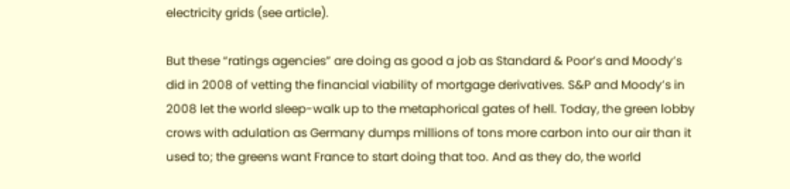electricity grids (see article).

But these “ratings agencies” are doing as good a job as Standard & Poor’s and Moody’s did in 2008 of vetting the financial viability of mortgage derivatives. S&P and Moody’s in 2008 let the world sleep-walk up to the metaphorical gates of hell. Today, the green lobby crows with adulation as Germany dumps millions of tons more carbon into our air than it used to; the greens want France to start doing that too. And as they do, the world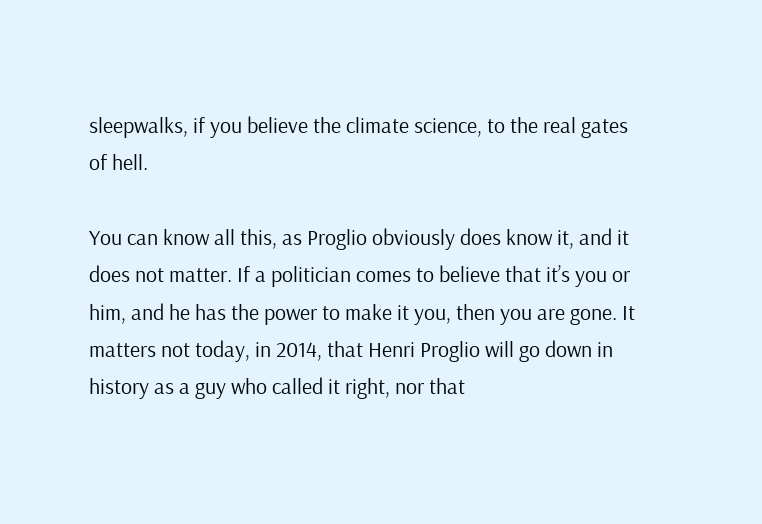sleepwalks, if you believe the climate science, to the real gates of hell.

You can know all this, as Proglio obviously does know it, and it does not matter. If a politician comes to believe that it’s you or him, and he has the power to make it you, then you are gone. It matters not today, in 2014, that Henri Proglio will go down in history as a guy who called it right, nor that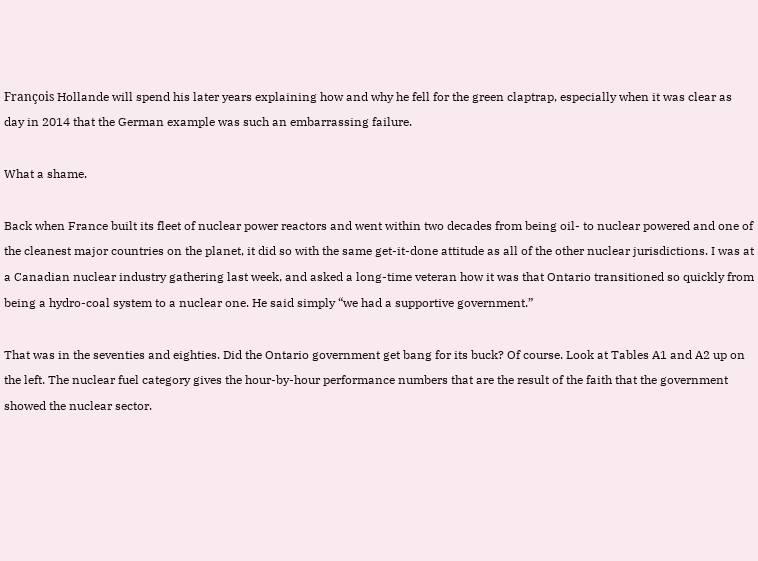François Hollande will spend his later years explaining how and why he fell for the green claptrap, especially when it was clear as day in 2014 that the German example was such an embarrassing failure.

What a shame.

Back when France built its fleet of nuclear power reactors and went within two decades from being oil- to nuclear powered and one of the cleanest major countries on the planet, it did so with the same get-it-done attitude as all of the other nuclear jurisdictions. I was at a Canadian nuclear industry gathering last week, and asked a long-time veteran how it was that Ontario transitioned so quickly from being a hydro-coal system to a nuclear one. He said simply “we had a supportive government.”

That was in the seventies and eighties. Did the Ontario government get bang for its buck? Of course. Look at Tables A1 and A2 up on the left. The nuclear fuel category gives the hour-by-hour performance numbers that are the result of the faith that the government showed the nuclear sector.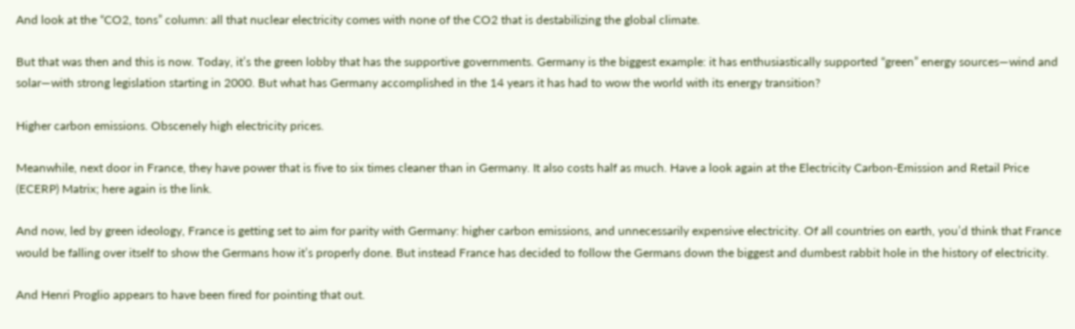And look at the “CO2, tons” column: all that nuclear electricity comes with none of the CO2 that is destabilizing the global climate.

But that was then and this is now. Today, it’s the green lobby that has the supportive governments. Germany is the biggest example: it has enthusiastically supported “green” energy sources—wind and solar—with strong legislation starting in 2000. But what has Germany accomplished in the 14 years it has had to wow the world with its energy transition?

Higher carbon emissions. Obscenely high electricity prices.

Meanwhile, next door in France, they have power that is five to six times cleaner than in Germany. It also costs half as much. Have a look again at the Electricity Carbon-Emission and Retail Price (ECERP) Matrix; here again is the link.

And now, led by green ideology, France is getting set to aim for parity with Germany: higher carbon emissions, and unnecessarily expensive electricity. Of all countries on earth, you’d think that France would be falling over itself to show the Germans how it’s properly done. But instead France has decided to follow the Germans down the biggest and dumbest rabbit hole in the history of electricity.

And Henri Proglio appears to have been fired for pointing that out.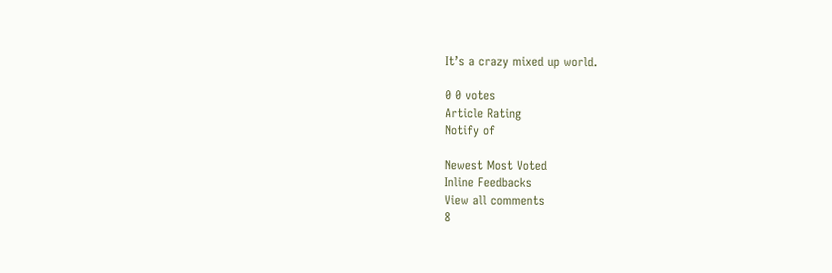It’s a crazy mixed up world.

0 0 votes
Article Rating
Notify of

Newest Most Voted
Inline Feedbacks
View all comments
8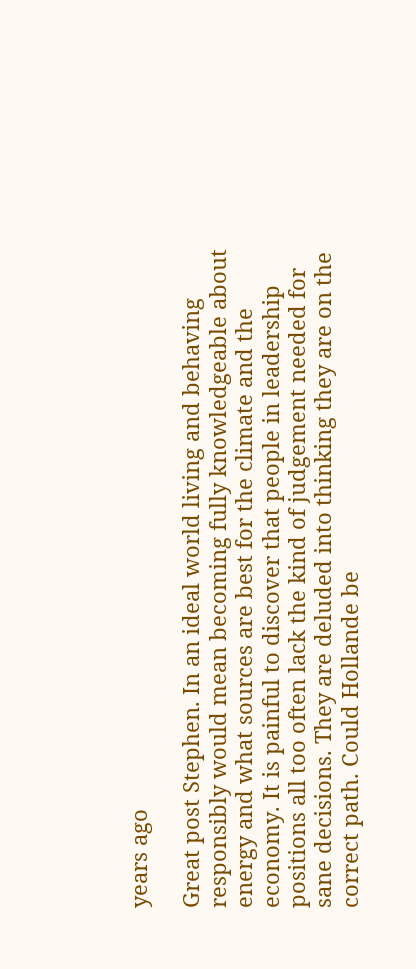years ago

Great post Stephen. In an ideal world living and behaving responsibly would mean becoming fully knowledgeable about energy and what sources are best for the climate and the economy. It is painful to discover that people in leadership positions all too often lack the kind of judgement needed for sane decisions. They are deluded into thinking they are on the correct path. Could Hollande be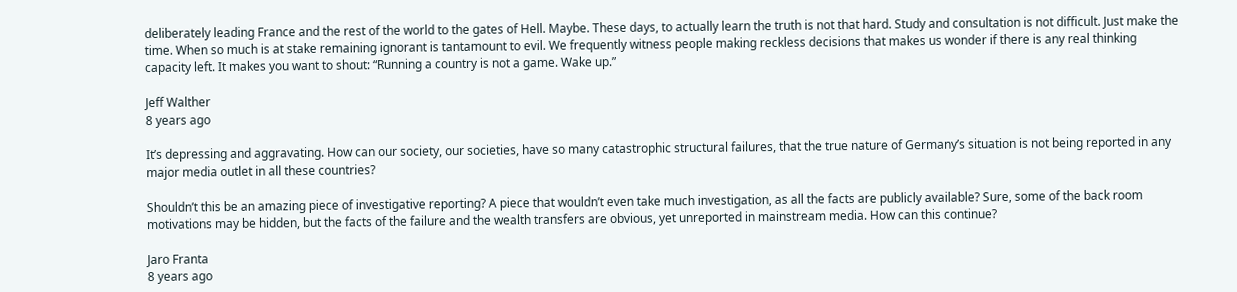deliberately leading France and the rest of the world to the gates of Hell. Maybe. These days, to actually learn the truth is not that hard. Study and consultation is not difficult. Just make the time. When so much is at stake remaining ignorant is tantamount to evil. We frequently witness people making reckless decisions that makes us wonder if there is any real thinking capacity left. It makes you want to shout: “Running a country is not a game. Wake up.”

Jeff Walther
8 years ago

It’s depressing and aggravating. How can our society, our societies, have so many catastrophic structural failures, that the true nature of Germany’s situation is not being reported in any major media outlet in all these countries?

Shouldn’t this be an amazing piece of investigative reporting? A piece that wouldn’t even take much investigation, as all the facts are publicly available? Sure, some of the back room motivations may be hidden, but the facts of the failure and the wealth transfers are obvious, yet unreported in mainstream media. How can this continue?

Jaro Franta
8 years ago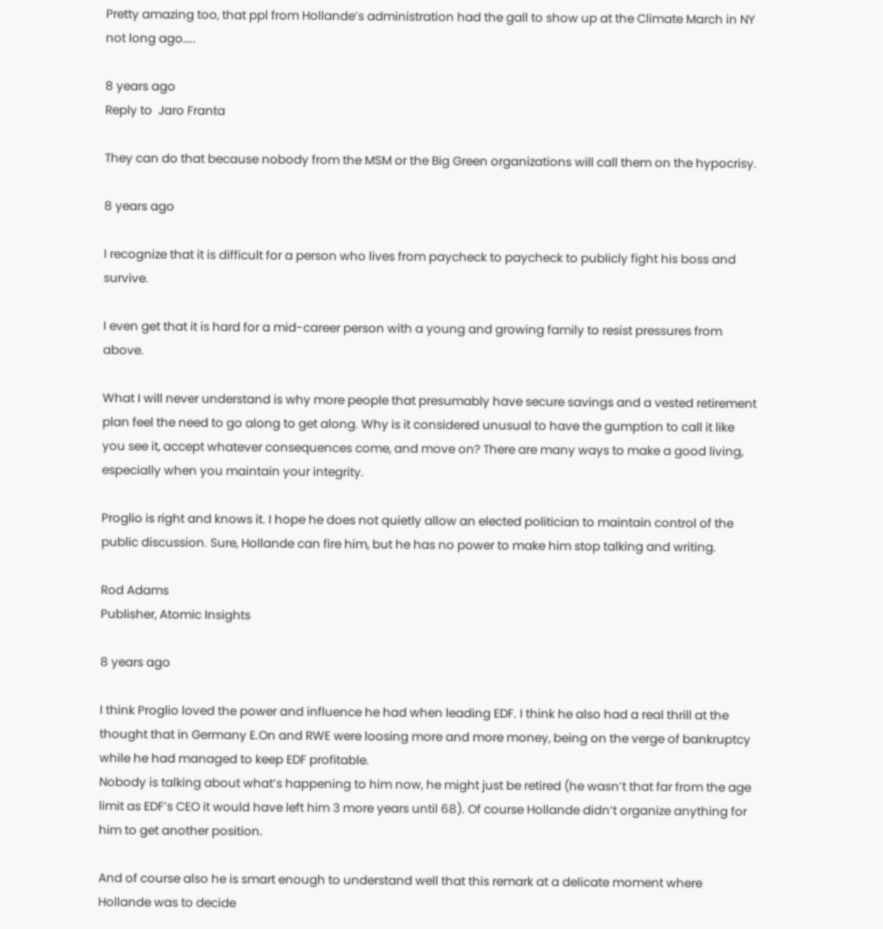Pretty amazing too, that ppl from Hollande’s administration had the gall to show up at the Climate March in NY not long ago…..

8 years ago
Reply to  Jaro Franta

They can do that because nobody from the MSM or the Big Green organizations will call them on the hypocrisy.

8 years ago

I recognize that it is difficult for a person who lives from paycheck to paycheck to publicly fight his boss and survive.

I even get that it is hard for a mid-career person with a young and growing family to resist pressures from above.

What I will never understand is why more people that presumably have secure savings and a vested retirement plan feel the need to go along to get along. Why is it considered unusual to have the gumption to call it like you see it, accept whatever consequences come, and move on? There are many ways to make a good living, especially when you maintain your integrity.

Proglio is right and knows it. I hope he does not quietly allow an elected politician to maintain control of the public discussion. Sure, Hollande can fire him, but he has no power to make him stop talking and writing.

Rod Adams
Publisher, Atomic Insights

8 years ago

I think Proglio loved the power and influence he had when leading EDF. I think he also had a real thrill at the thought that in Germany E.On and RWE were loosing more and more money, being on the verge of bankruptcy while he had managed to keep EDF profitable.
Nobody is talking about what’s happening to him now, he might just be retired (he wasn’t that far from the age limit as EDF’s CEO it would have left him 3 more years until 68). Of course Hollande didn’t organize anything for him to get another position.

And of course also he is smart enough to understand well that this remark at a delicate moment where Hollande was to decide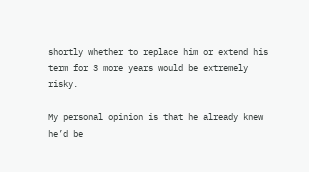shortly whether to replace him or extend his term for 3 more years would be extremely risky.

My personal opinion is that he already knew he’d be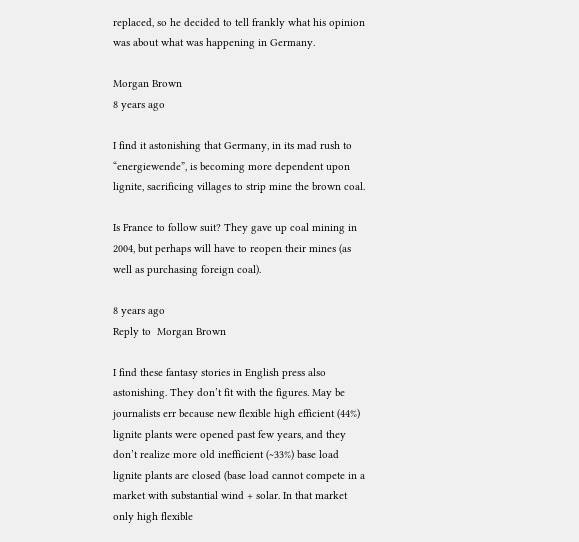replaced, so he decided to tell frankly what his opinion was about what was happening in Germany.

Morgan Brown
8 years ago

I find it astonishing that Germany, in its mad rush to “energiewende”, is becoming more dependent upon lignite, sacrificing villages to strip mine the brown coal.

Is France to follow suit? They gave up coal mining in 2004, but perhaps will have to reopen their mines (as well as purchasing foreign coal).

8 years ago
Reply to  Morgan Brown

I find these fantasy stories in English press also astonishing. They don’t fit with the figures. May be journalists err because new flexible high efficient (44%) lignite plants were opened past few years, and they don’t realize more old inefficient (~33%) base load lignite plants are closed (base load cannot compete in a market with substantial wind + solar. In that market only high flexible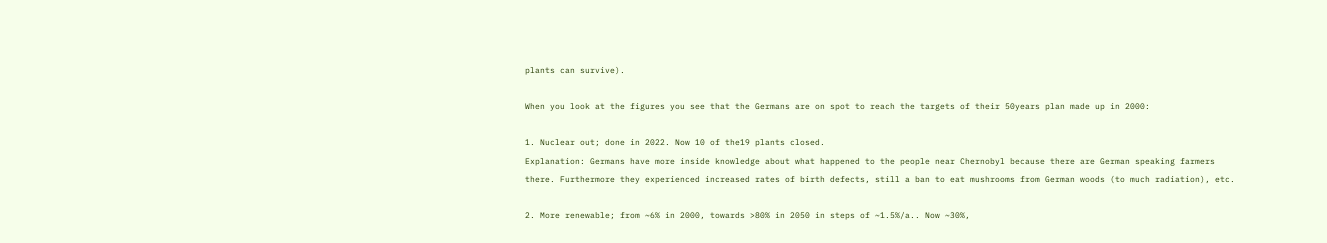plants can survive).

When you look at the figures you see that the Germans are on spot to reach the targets of their 50years plan made up in 2000:

1. Nuclear out; done in 2022. Now 10 of the19 plants closed.
Explanation: Germans have more inside knowledge about what happened to the people near Chernobyl because there are German speaking farmers there. Furthermore they experienced increased rates of birth defects, still a ban to eat mushrooms from German woods (to much radiation), etc.

2. More renewable; from ~6% in 2000, towards >80% in 2050 in steps of ~1.5%/a.. Now ~30%,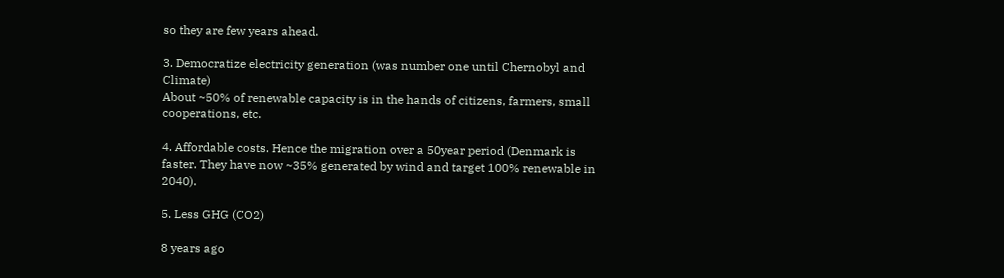so they are few years ahead.

3. Democratize electricity generation (was number one until Chernobyl and Climate)
About ~50% of renewable capacity is in the hands of citizens, farmers, small cooperations, etc.

4. Affordable costs. Hence the migration over a 50year period (Denmark is faster. They have now ~35% generated by wind and target 100% renewable in 2040).

5. Less GHG (CO2)

8 years ago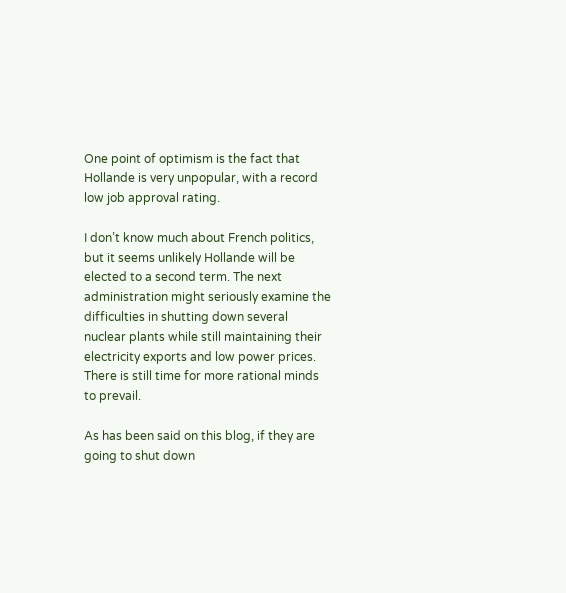One point of optimism is the fact that Hollande is very unpopular, with a record low job approval rating.

I don’t know much about French politics, but it seems unlikely Hollande will be elected to a second term. The next administration might seriously examine the difficulties in shutting down several nuclear plants while still maintaining their electricity exports and low power prices. There is still time for more rational minds to prevail.

As has been said on this blog, if they are going to shut down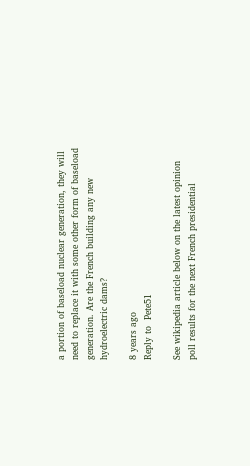a portion of baseload nuclear generation, they will need to replace it with some other form of baseload generation. Are the French building any new hydroelectric dams?

8 years ago
Reply to  Pete51

See wikipedia article below on the latest opinion poll results for the next French presidential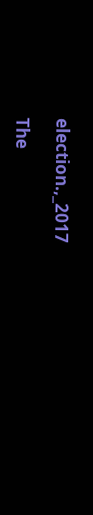election.,_2017

The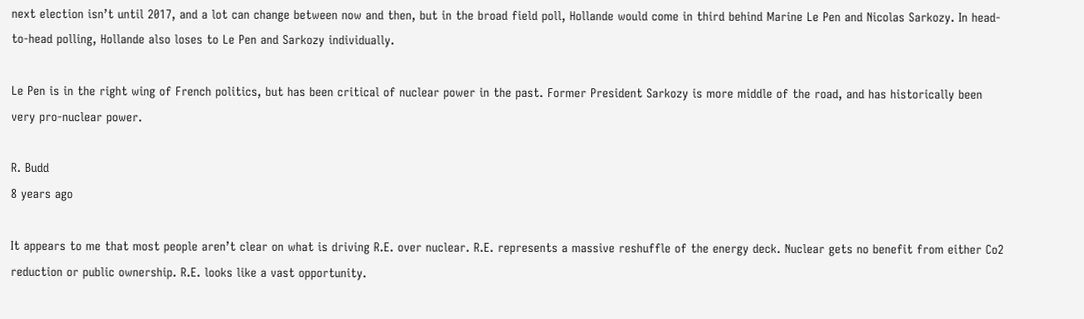next election isn’t until 2017, and a lot can change between now and then, but in the broad field poll, Hollande would come in third behind Marine Le Pen and Nicolas Sarkozy. In head-to-head polling, Hollande also loses to Le Pen and Sarkozy individually.

Le Pen is in the right wing of French politics, but has been critical of nuclear power in the past. Former President Sarkozy is more middle of the road, and has historically been very pro-nuclear power.

R. Budd
8 years ago

It appears to me that most people aren’t clear on what is driving R.E. over nuclear. R.E. represents a massive reshuffle of the energy deck. Nuclear gets no benefit from either Co2 reduction or public ownership. R.E. looks like a vast opportunity.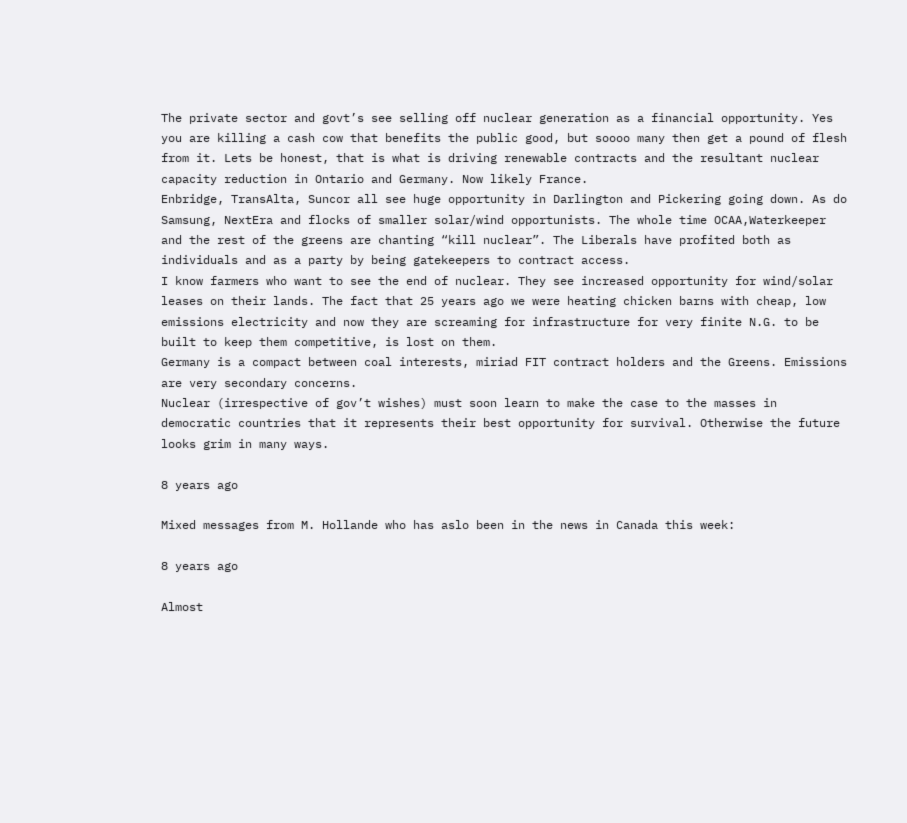The private sector and govt’s see selling off nuclear generation as a financial opportunity. Yes you are killing a cash cow that benefits the public good, but soooo many then get a pound of flesh from it. Lets be honest, that is what is driving renewable contracts and the resultant nuclear capacity reduction in Ontario and Germany. Now likely France.
Enbridge, TransAlta, Suncor all see huge opportunity in Darlington and Pickering going down. As do Samsung, NextEra and flocks of smaller solar/wind opportunists. The whole time OCAA,Waterkeeper and the rest of the greens are chanting “kill nuclear”. The Liberals have profited both as individuals and as a party by being gatekeepers to contract access.
I know farmers who want to see the end of nuclear. They see increased opportunity for wind/solar leases on their lands. The fact that 25 years ago we were heating chicken barns with cheap, low emissions electricity and now they are screaming for infrastructure for very finite N.G. to be built to keep them competitive, is lost on them.
Germany is a compact between coal interests, miriad FIT contract holders and the Greens. Emissions are very secondary concerns.
Nuclear (irrespective of gov’t wishes) must soon learn to make the case to the masses in democratic countries that it represents their best opportunity for survival. Otherwise the future looks grim in many ways.

8 years ago

Mixed messages from M. Hollande who has aslo been in the news in Canada this week:

8 years ago

Almost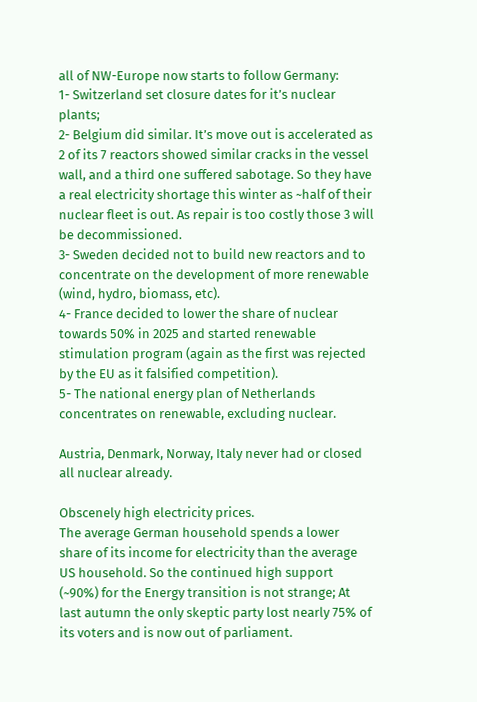all of NW-Europe now starts to follow Germany:
1- Switzerland set closure dates for it’s nuclear plants;
2- Belgium did similar. It’s move out is accelerated as 2 of its 7 reactors showed similar cracks in the vessel wall, and a third one suffered sabotage. So they have a real electricity shortage this winter as ~half of their nuclear fleet is out. As repair is too costly those 3 will be decommissioned.
3- Sweden decided not to build new reactors and to concentrate on the development of more renewable (wind, hydro, biomass, etc).
4- France decided to lower the share of nuclear towards 50% in 2025 and started renewable stimulation program (again as the first was rejected by the EU as it falsified competition).
5- The national energy plan of Netherlands concentrates on renewable, excluding nuclear.

Austria, Denmark, Norway, Italy never had or closed all nuclear already.

Obscenely high electricity prices.
The average German household spends a lower share of its income for electricity than the average US household. So the continued high support (~90%) for the Energy transition is not strange; At last autumn the only skeptic party lost nearly 75% of its voters and is now out of parliament.